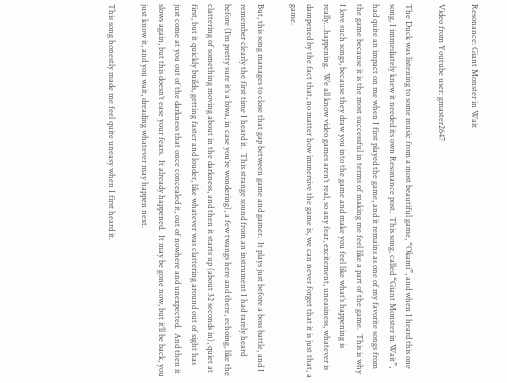Resonance: Giant Monster in Wait

Video from Youtube user: gmaster2647

The Duck was listening to some music from a most beautiful game, “Okami”, and when I heard this one song, I immediately knew it needed its own Resonance post.  This song, called “Giant Monster in Wait”, had quite an impact on me when I first played the game, and it remains as one of my favorite songs from the game because it is the most successful in terms of making me feel like a part of the game.  This is why I love such songs, because they draw you into the game and make you feel like what’s happening is really…happening.  We all know video games aren’t real, so any fear, excitement, uneasiness, whatever is dampened by the fact that, no matter how immersive the game is, we can never forget that it is just that, a game.

But, this song manages to close that gap between game and gamer.  It plays just before a boss battle, and I remember clearly the first time I heard it.  This strange sound from an instrument I had rarely heard before (I’m pretty sure it’s a biwa, in case you’re wondering), a few twangs here and there, echoing, like the clattering of something moving about in the darkness, and then it starts up (about 32 seconds in), quiet at first, but it quickly builds, getting faster and louder, like whatever was clattering around out of sight has just come at you out of the darkness that once concealed it, out of nowhere and unexpected.  And then it slows again, but this doesn’t ease your fears.  It already happened.  It may be gone now, but it’ll be back, you just know it, and you wait, dreading whatever may happen next.

This song honestly made me feel quite uneasy when I first heard it.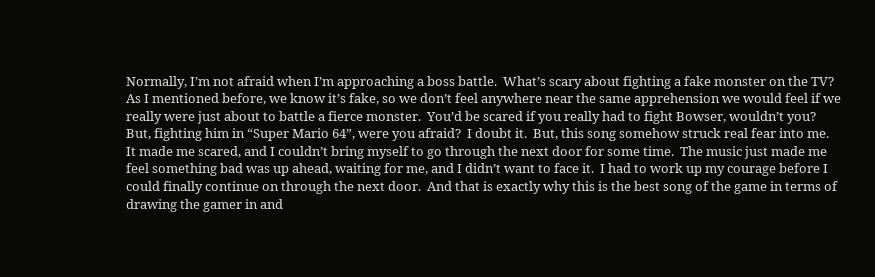Normally, I’m not afraid when I’m approaching a boss battle.  What’s scary about fighting a fake monster on the TV?  As I mentioned before, we know it’s fake, so we don’t feel anywhere near the same apprehension we would feel if we really were just about to battle a fierce monster.  You’d be scared if you really had to fight Bowser, wouldn’t you?  But, fighting him in “Super Mario 64”, were you afraid?  I doubt it.  But, this song somehow struck real fear into me.  It made me scared, and I couldn’t bring myself to go through the next door for some time.  The music just made me feel something bad was up ahead, waiting for me, and I didn’t want to face it.  I had to work up my courage before I could finally continue on through the next door.  And that is exactly why this is the best song of the game in terms of drawing the gamer in and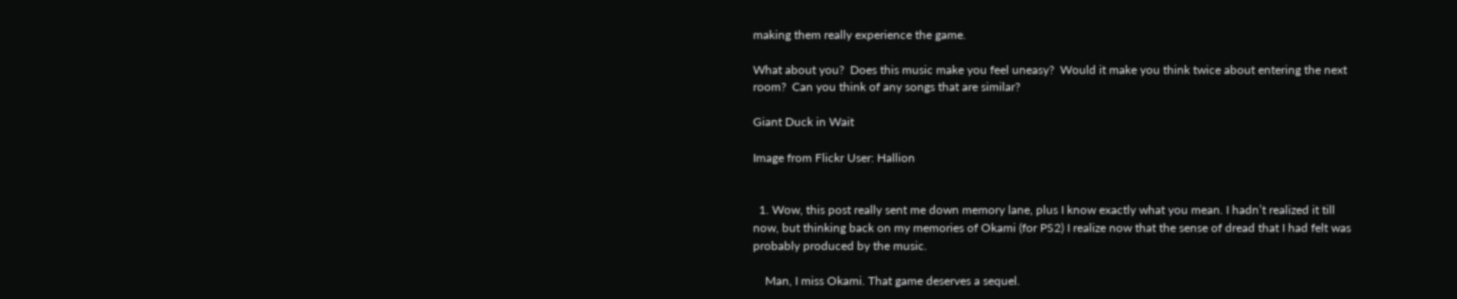making them really experience the game.

What about you?  Does this music make you feel uneasy?  Would it make you think twice about entering the next room?  Can you think of any songs that are similar?

Giant Duck in Wait

Image from Flickr User: Hallion


  1. Wow, this post really sent me down memory lane, plus I know exactly what you mean. I hadn’t realized it till now, but thinking back on my memories of Okami (for PS2) I realize now that the sense of dread that I had felt was probably produced by the music.

    Man, I miss Okami. That game deserves a sequel.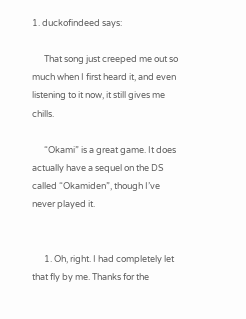1. duckofindeed says:

      That song just creeped me out so much when I first heard it, and even listening to it now, it still gives me chills.

      “Okami” is a great game. It does actually have a sequel on the DS called “Okamiden”, though I’ve never played it.


      1. Oh, right. I had completely let that fly by me. Thanks for the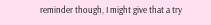reminder though, I might give that a try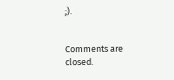;).


Comments are closed.